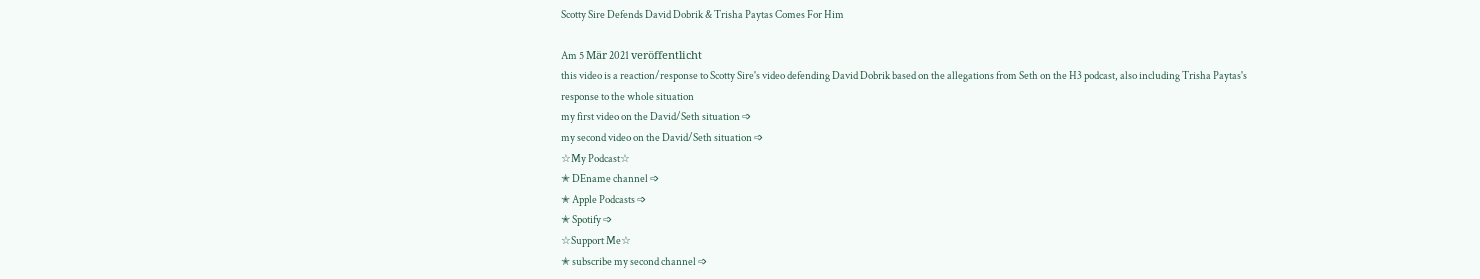Scotty Sire Defends David Dobrik & Trisha Paytas Comes For Him

Am 5 Mär 2021 veröffentlicht
this video is a reaction/response to Scotty Sire's video defending David Dobrik based on the allegations from Seth on the H3 podcast, also including Trisha Paytas's response to the whole situation
my first video on the David/Seth situation ➩
my second video on the David/Seth situation ➩
☆My Podcast☆
✭ DEname channel ➩
✭ Apple Podcasts ➩
✭ Spotify ➩
☆Support Me☆
✭ subscribe my second channel ➩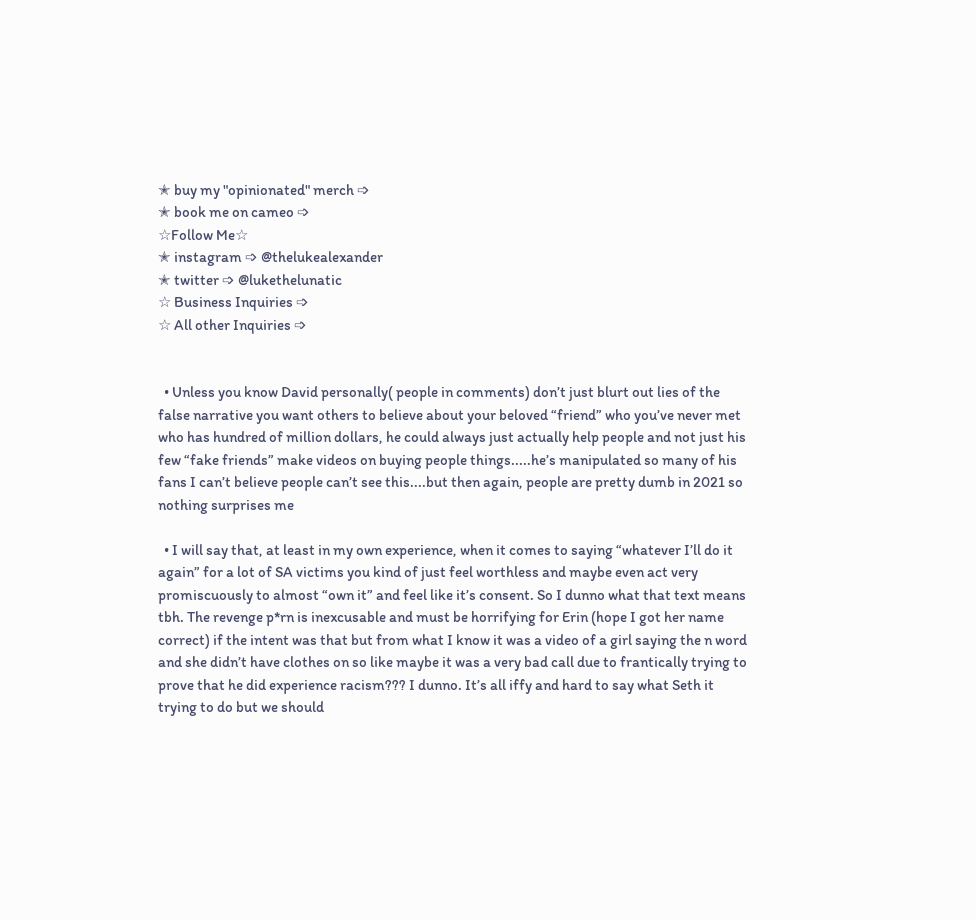✭ buy my "opinionated" merch ➩
✭ book me on cameo ➩
☆Follow Me☆
✭ instagram ➩ @thelukealexander
✭ twitter ➩ @lukethelunatic
☆ Business Inquiries ➩
☆ All other Inquiries ➩


  • Unless you know David personally( people in comments) don’t just blurt out lies of the false narrative you want others to believe about your beloved “friend” who you’ve never met who has hundred of million dollars, he could always just actually help people and not just his few “fake friends” make videos on buying people things.....he’s manipulated so many of his fans I can’t believe people can’t see this....but then again, people are pretty dumb in 2021 so nothing surprises me

  • I will say that, at least in my own experience, when it comes to saying “whatever I’ll do it again” for a lot of SA victims you kind of just feel worthless and maybe even act very promiscuously to almost “own it” and feel like it’s consent. So I dunno what that text means tbh. The revenge p*rn is inexcusable and must be horrifying for Erin (hope I got her name correct) if the intent was that but from what I know it was a video of a girl saying the n word and she didn’t have clothes on so like maybe it was a very bad call due to frantically trying to prove that he did experience racism??? I dunno. It’s all iffy and hard to say what Seth it trying to do but we should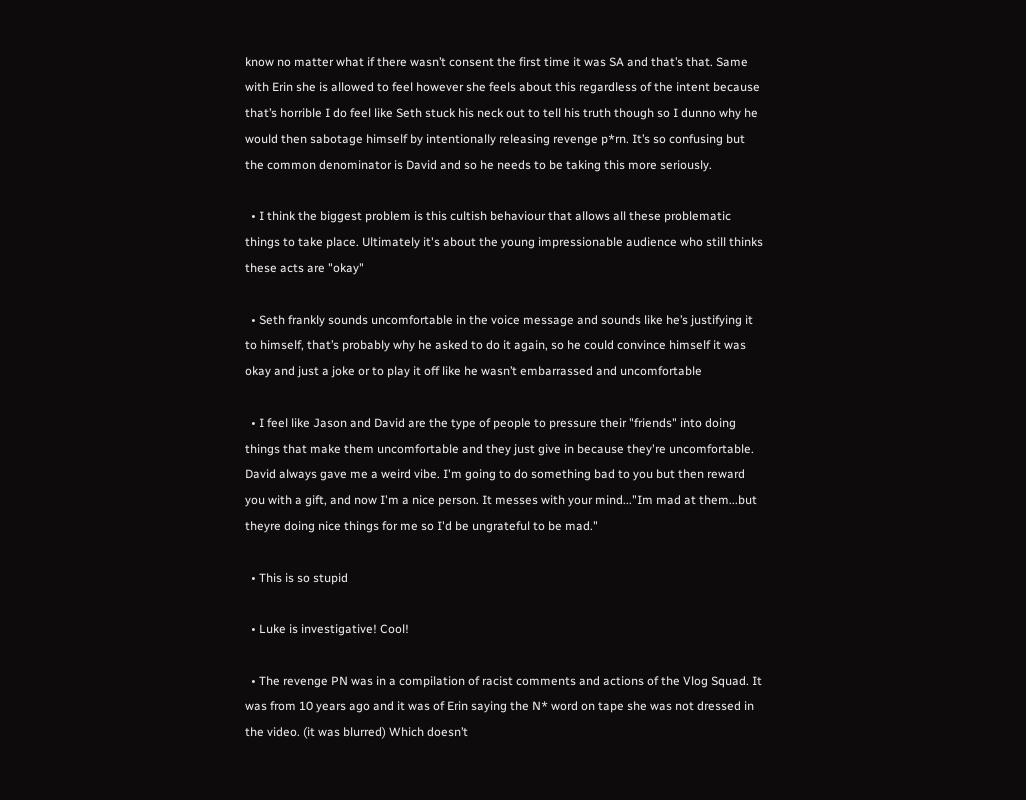know no matter what if there wasn’t consent the first time it was SA and that’s that. Same with Erin she is allowed to feel however she feels about this regardless of the intent because that’s horrible I do feel like Seth stuck his neck out to tell his truth though so I dunno why he would then sabotage himself by intentionally releasing revenge p*rn. It’s so confusing but the common denominator is David and so he needs to be taking this more seriously.

  • I think the biggest problem is this cultish behaviour that allows all these problematic things to take place. Ultimately it's about the young impressionable audience who still thinks these acts are "okay"

  • Seth frankly sounds uncomfortable in the voice message and sounds like he’s justifying it to himself, that’s probably why he asked to do it again, so he could convince himself it was okay and just a joke or to play it off like he wasn’t embarrassed and uncomfortable

  • I feel like Jason and David are the type of people to pressure their "friends" into doing things that make them uncomfortable and they just give in because they're uncomfortable. David always gave me a weird vibe. I'm going to do something bad to you but then reward you with a gift, and now I'm a nice person. It messes with your mind..."Im mad at them...but theyre doing nice things for me so I'd be ungrateful to be mad."

  • This is so stupid

  • Luke is investigative! Cool!

  • The revenge PN was in a compilation of racist comments and actions of the Vlog Squad. It was from 10 years ago and it was of Erin saying the N* word on tape she was not dressed in the video. (it was blurred) Which doesn’t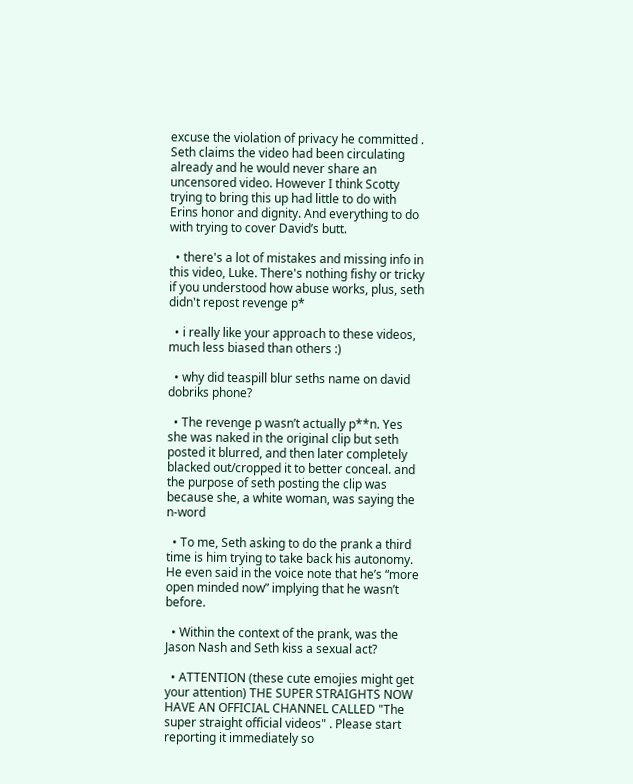excuse the violation of privacy he committed . Seth claims the video had been circulating already and he would never share an uncensored video. However I think Scotty trying to bring this up had little to do with Erins honor and dignity. And everything to do with trying to cover David’s butt.

  • there's a lot of mistakes and missing info in this video, Luke. There's nothing fishy or tricky if you understood how abuse works, plus, seth didn't repost revenge p*

  • i really like your approach to these videos, much less biased than others :)

  • why did teaspill blur seths name on david dobriks phone?

  • The revenge p wasn’t actually p**n. Yes she was naked in the original clip but seth posted it blurred, and then later completely blacked out/cropped it to better conceal. and the purpose of seth posting the clip was because she, a white woman, was saying the n-word

  • To me, Seth asking to do the prank a third time is him trying to take back his autonomy. He even said in the voice note that he’s “more open minded now” implying that he wasn’t before.

  • Within the context of the prank, was the Jason Nash and Seth kiss a sexual act?

  • ATTENTION (these cute emojies might get your attention) THE SUPER STRAIGHTS NOW HAVE AN OFFICIAL CHANNEL CALLED "The super straight official videos" . Please start reporting it immediately so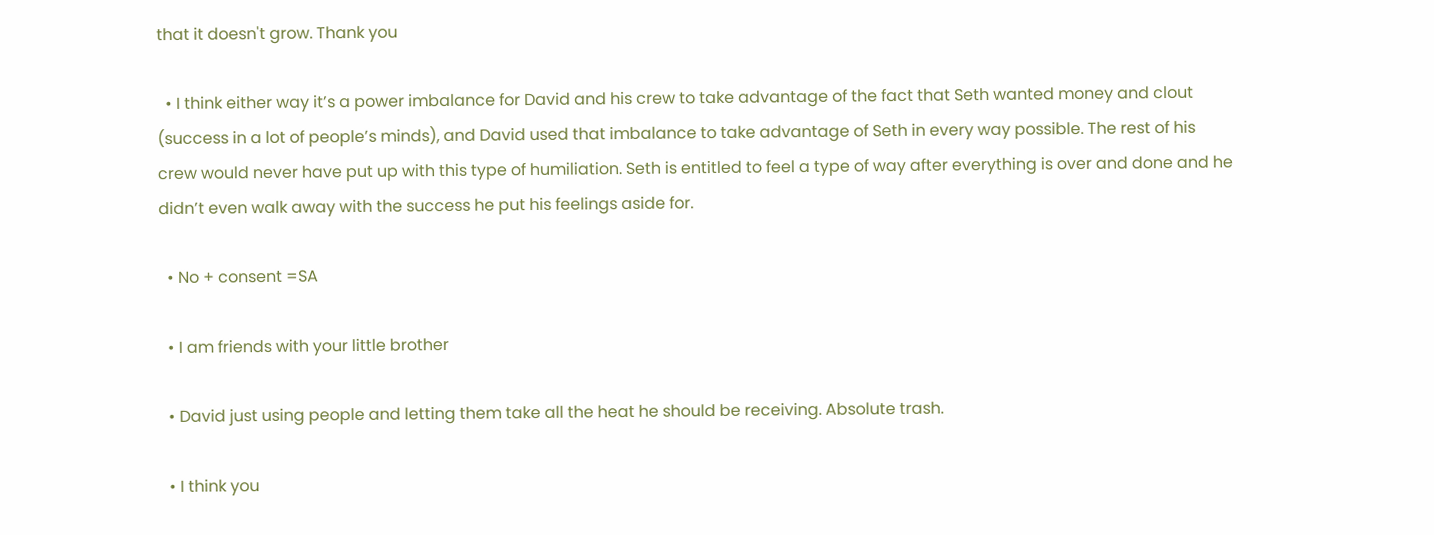that it doesn't grow. Thank you

  • I think either way it’s a power imbalance for David and his crew to take advantage of the fact that Seth wanted money and clout (success in a lot of people’s minds), and David used that imbalance to take advantage of Seth in every way possible. The rest of his crew would never have put up with this type of humiliation. Seth is entitled to feel a type of way after everything is over and done and he didn’t even walk away with the success he put his feelings aside for.

  • No + consent =SA

  • I am friends with your little brother

  • David just using people and letting them take all the heat he should be receiving. Absolute trash.

  • I think you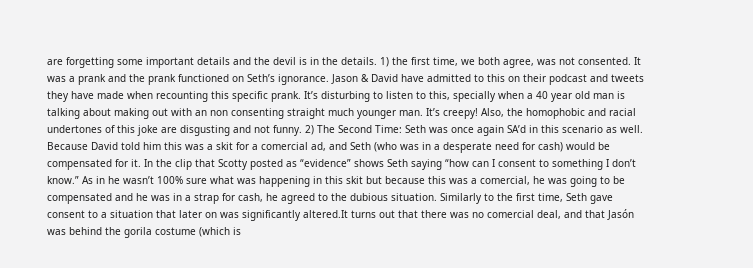are forgetting some important details and the devil is in the details. 1) the first time, we both agree, was not consented. It was a prank and the prank functioned on Seth’s ignorance. Jason & David have admitted to this on their podcast and tweets they have made when recounting this specific prank. It’s disturbing to listen to this, specially when a 40 year old man is talking about making out with an non consenting straight much younger man. It’s creepy! Also, the homophobic and racial undertones of this joke are disgusting and not funny. 2) The Second Time: Seth was once again SA’d in this scenario as well. Because David told him this was a skit for a comercial ad, and Seth (who was in a desperate need for cash) would be compensated for it. In the clip that Scotty posted as “evidence” shows Seth saying “how can I consent to something I don’t know.” As in he wasn’t 100% sure what was happening in this skit but because this was a comercial, he was going to be compensated and he was in a strap for cash, he agreed to the dubious situation. Similarly to the first time, Seth gave consent to a situation that later on was significantly altered.It turns out that there was no comercial deal, and that Jasón was behind the gorila costume (which is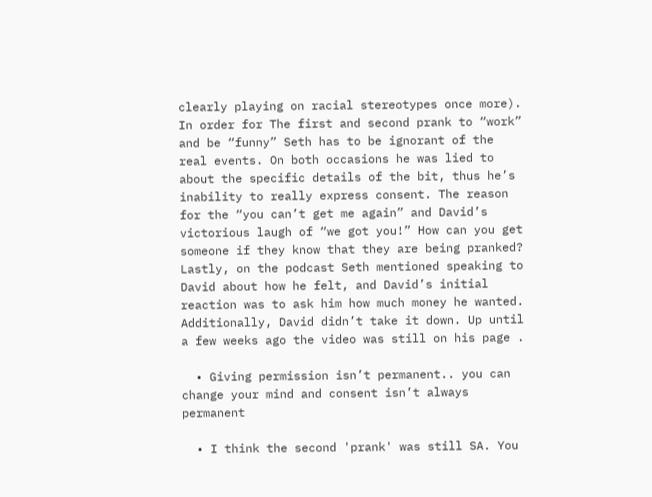clearly playing on racial stereotypes once more). In order for The first and second prank to “work” and be “funny” Seth has to be ignorant of the real events. On both occasions he was lied to about the specific details of the bit, thus he’s inability to really express consent. The reason for the “you can’t get me again” and David’s victorious laugh of “we got you!” How can you get someone if they know that they are being pranked? Lastly, on the podcast Seth mentioned speaking to David about how he felt, and David’s initial reaction was to ask him how much money he wanted. Additionally, David didn’t take it down. Up until a few weeks ago the video was still on his page .

  • Giving permission isn’t permanent.. you can change your mind and consent isn’t always permanent

  • I think the second 'prank' was still SA. You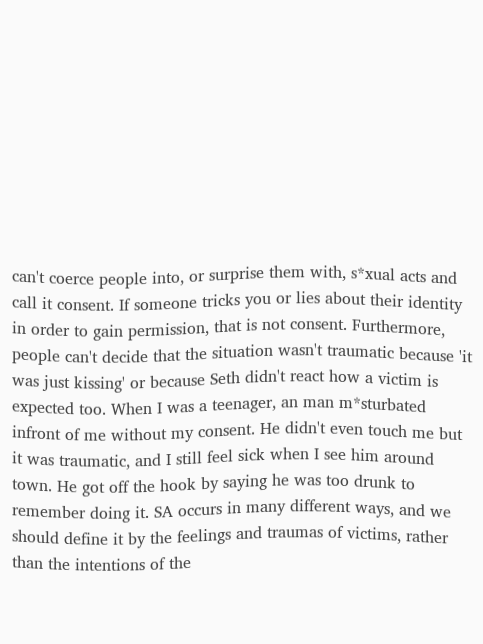can't coerce people into, or surprise them with, s*xual acts and call it consent. If someone tricks you or lies about their identity in order to gain permission, that is not consent. Furthermore, people can't decide that the situation wasn't traumatic because 'it was just kissing' or because Seth didn't react how a victim is expected too. When I was a teenager, an man m*sturbated infront of me without my consent. He didn't even touch me but it was traumatic, and I still feel sick when I see him around town. He got off the hook by saying he was too drunk to remember doing it. SA occurs in many different ways, and we should define it by the feelings and traumas of victims, rather than the intentions of the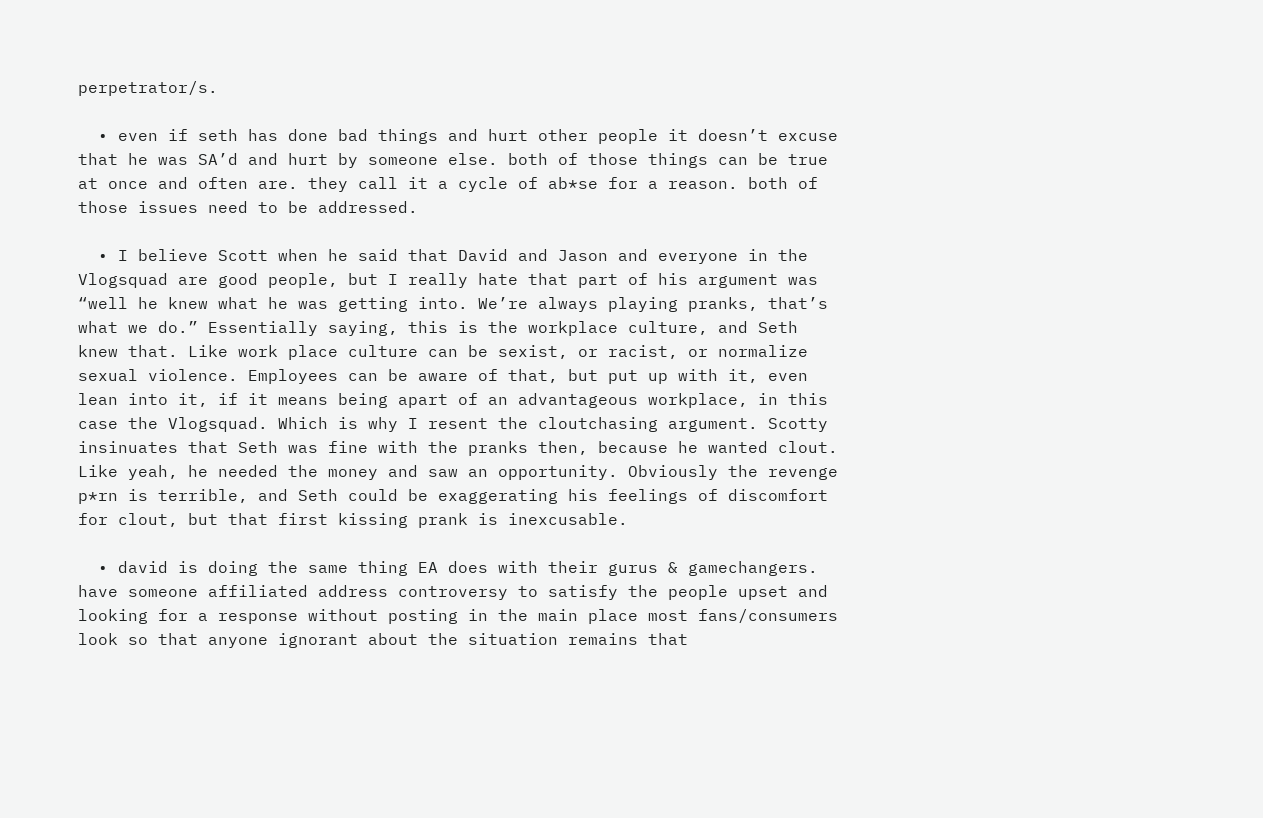perpetrator/s.

  • even if seth has done bad things and hurt other people it doesn’t excuse that he was SA’d and hurt by someone else. both of those things can be true at once and often are. they call it a cycle of ab*se for a reason. both of those issues need to be addressed.

  • I believe Scott when he said that David and Jason and everyone in the Vlogsquad are good people, but I really hate that part of his argument was “well he knew what he was getting into. We’re always playing pranks, that’s what we do.” Essentially saying, this is the workplace culture, and Seth knew that. Like work place culture can be sexist, or racist, or normalize sexual violence. Employees can be aware of that, but put up with it, even lean into it, if it means being apart of an advantageous workplace, in this case the Vlogsquad. Which is why I resent the cloutchasing argument. Scotty insinuates that Seth was fine with the pranks then, because he wanted clout. Like yeah, he needed the money and saw an opportunity. Obviously the revenge p*rn is terrible, and Seth could be exaggerating his feelings of discomfort for clout, but that first kissing prank is inexcusable.

  • david is doing the same thing EA does with their gurus & gamechangers. have someone affiliated address controversy to satisfy the people upset and looking for a response without posting in the main place most fans/consumers look so that anyone ignorant about the situation remains that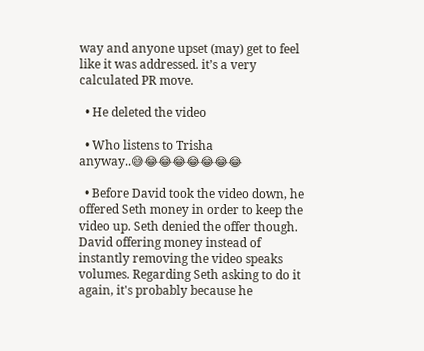way and anyone upset (may) get to feel like it was addressed. it’s a very calculated PR move.

  • He deleted the video

  • Who listens to Trisha anyway..😅😂😂😂😂😂😂😂

  • Before David took the video down, he offered Seth money in order to keep the video up. Seth denied the offer though. David offering money instead of instantly removing the video speaks volumes. Regarding Seth asking to do it again, it's probably because he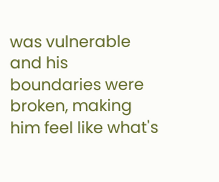was vulnerable and his boundaries were broken, making him feel like what's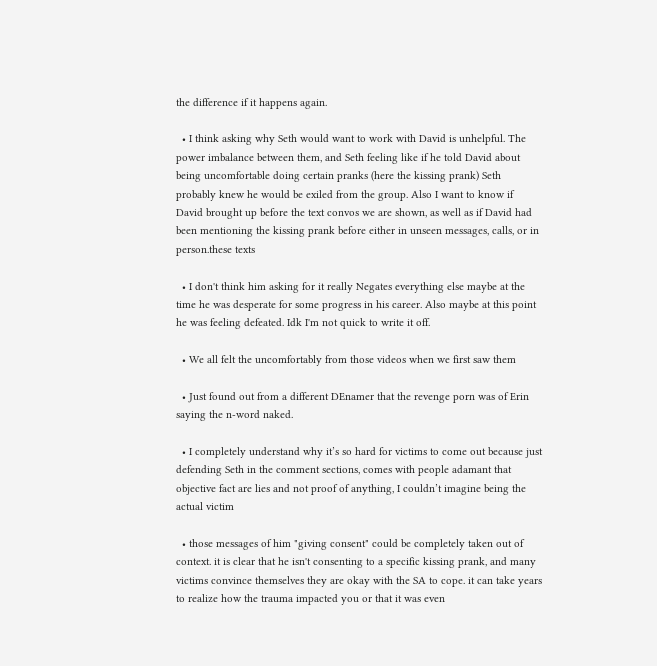the difference if it happens again.

  • I think asking why Seth would want to work with David is unhelpful. The power imbalance between them, and Seth feeling like if he told David about being uncomfortable doing certain pranks (here the kissing prank) Seth probably knew he would be exiled from the group. Also I want to know if David brought up before the text convos we are shown, as well as if David had been mentioning the kissing prank before either in unseen messages, calls, or in person.these texts

  • I don't think him asking for it really Negates everything else maybe at the time he was desperate for some progress in his career. Also maybe at this point he was feeling defeated. Idk I'm not quick to write it off.

  • We all felt the uncomfortably from those videos when we first saw them

  • Just found out from a different DEnamer that the revenge porn was of Erin saying the n-word naked.

  • I completely understand why it’s so hard for victims to come out because just defending Seth in the comment sections, comes with people adamant that objective fact are lies and not proof of anything, I couldn’t imagine being the actual victim

  • those messages of him "giving consent" could be completely taken out of context. it is clear that he isn't consenting to a specific kissing prank, and many victims convince themselves they are okay with the SA to cope. it can take years to realize how the trauma impacted you or that it was even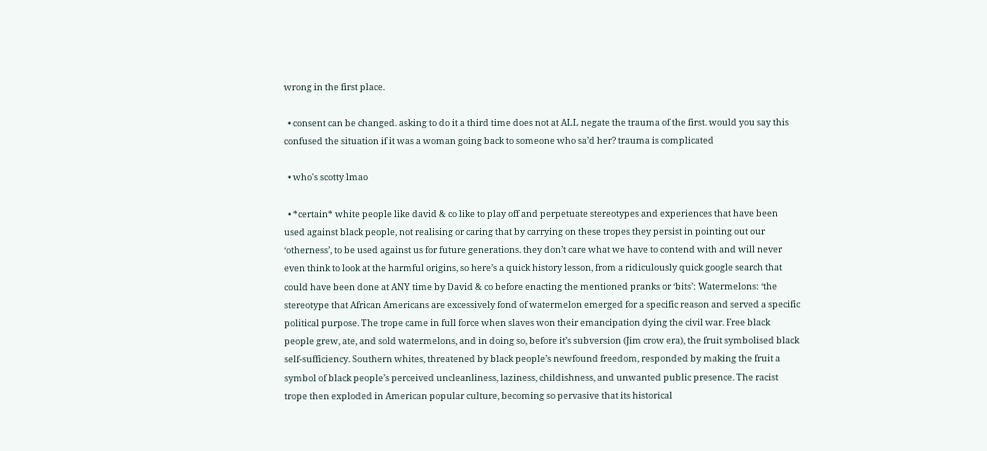wrong in the first place.

  • consent can be changed. asking to do it a third time does not at ALL negate the trauma of the first. would you say this confused the situation if it was a woman going back to someone who sa’d her? trauma is complicated

  • who's scotty lmao

  • *certain* white people like david & co like to play off and perpetuate stereotypes and experiences that have been used against black people, not realising or caring that by carrying on these tropes they persist in pointing out our ‘otherness’, to be used against us for future generations. they don’t care what we have to contend with and will never even think to look at the harmful origins, so here’s a quick history lesson, from a ridiculously quick google search that could have been done at ANY time by David & co before enacting the mentioned pranks or ‘bits’: Watermelons: ‘the stereotype that African Americans are excessively fond of watermelon emerged for a specific reason and served a specific political purpose. The trope came in full force when slaves won their emancipation dying the civil war. Free black people grew, ate, and sold watermelons, and in doing so, before it’s subversion (Jim crow era), the fruit symbolised black self-sufficiency. Southern whites, threatened by black people’s newfound freedom, responded by making the fruit a symbol of black people’s perceived uncleanliness, laziness, childishness, and unwanted public presence. The racist trope then exploded in American popular culture, becoming so pervasive that its historical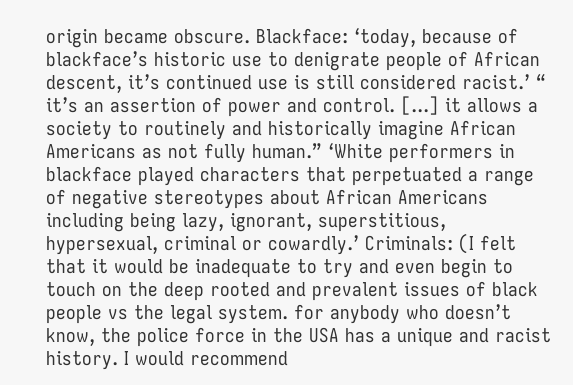origin became obscure. Blackface: ‘today, because of blackface’s historic use to denigrate people of African descent, it’s continued use is still considered racist.’ “ it’s an assertion of power and control. [...] it allows a society to routinely and historically imagine African Americans as not fully human.” ‘White performers in blackface played characters that perpetuated a range of negative stereotypes about African Americans including being lazy, ignorant, superstitious, hypersexual, criminal or cowardly.’ Criminals: (I felt that it would be inadequate to try and even begin to touch on the deep rooted and prevalent issues of black people vs the legal system. for anybody who doesn’t know, the police force in the USA has a unique and racist history. I would recommend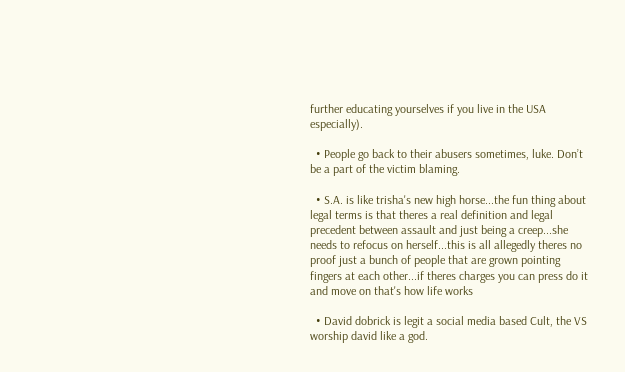further educating yourselves if you live in the USA especially).

  • People go back to their abusers sometimes, luke. Don’t be a part of the victim blaming.

  • S.A. is like trisha's new high horse...the fun thing about legal terms is that theres a real definition and legal precedent between assault and just being a creep...she needs to refocus on herself...this is all allegedly theres no proof just a bunch of people that are grown pointing fingers at each other...if theres charges you can press do it and move on that's how life works

  • David dobrick is legit a social media based Cult, the VS worship david like a god.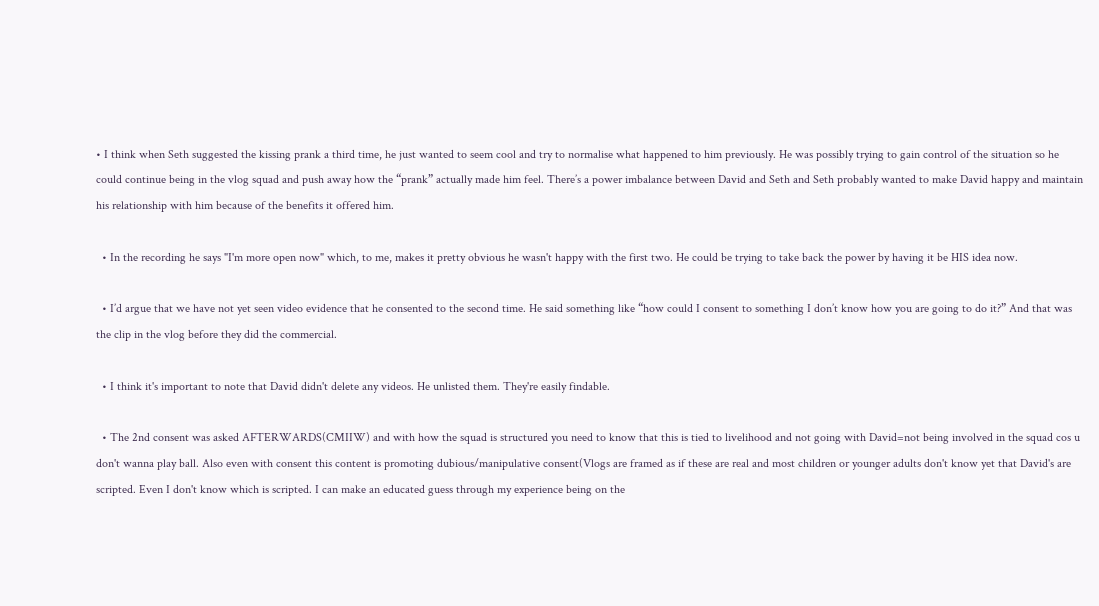• I think when Seth suggested the kissing prank a third time, he just wanted to seem cool and try to normalise what happened to him previously. He was possibly trying to gain control of the situation so he could continue being in the vlog squad and push away how the “prank” actually made him feel. There’s a power imbalance between David and Seth and Seth probably wanted to make David happy and maintain his relationship with him because of the benefits it offered him.

  • In the recording he says "I'm more open now" which, to me, makes it pretty obvious he wasn't happy with the first two. He could be trying to take back the power by having it be HIS idea now.

  • I’d argue that we have not yet seen video evidence that he consented to the second time. He said something like “how could I consent to something I don’t know how you are going to do it?” And that was the clip in the vlog before they did the commercial.

  • I think it's important to note that David didn't delete any videos. He unlisted them. They're easily findable.

  • The 2nd consent was asked AFTERWARDS(CMIIW) and with how the squad is structured you need to know that this is tied to livelihood and not going with David=not being involved in the squad cos u don't wanna play ball. Also even with consent this content is promoting dubious/manipulative consent(Vlogs are framed as if these are real and most children or younger adults don't know yet that David's are scripted. Even I don't know which is scripted. I can make an educated guess through my experience being on the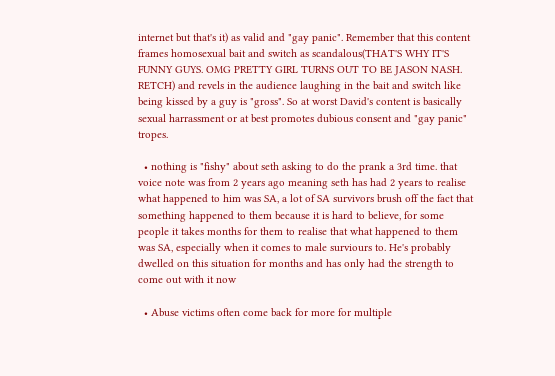internet but that's it) as valid and "gay panic". Remember that this content frames homosexual bait and switch as scandalous(THAT'S WHY IT'S FUNNY GUYS. OMG PRETTY GIRL TURNS OUT TO BE JASON NASH. RETCH) and revels in the audience laughing in the bait and switch like being kissed by a guy is "gross". So at worst David's content is basically sexual harrassment or at best promotes dubious consent and "gay panic" tropes.

  • nothing is "fishy" about seth asking to do the prank a 3rd time. that voice note was from 2 years ago meaning seth has had 2 years to realise what happened to him was SA, a lot of SA survivors brush off the fact that something happened to them because it is hard to believe, for some people it takes months for them to realise that what happened to them was SA, especially when it comes to male surviours to. He's probably dwelled on this situation for months and has only had the strength to come out with it now

  • Abuse victims often come back for more for multiple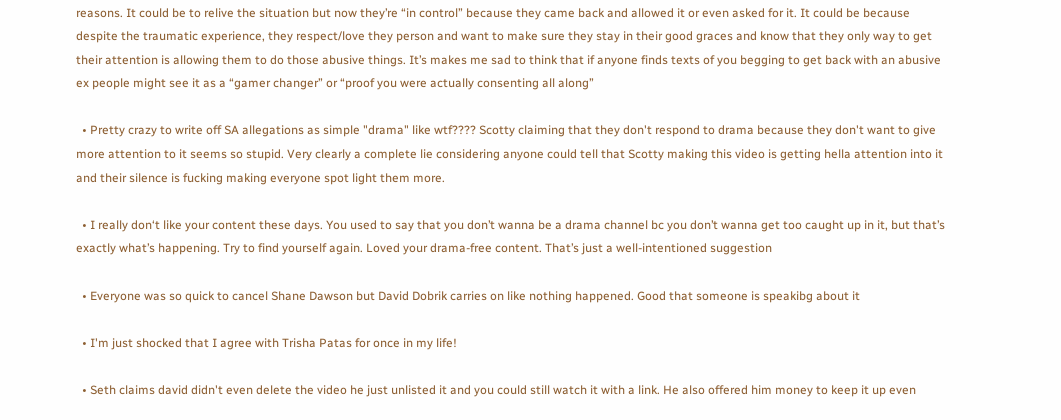reasons. It could be to relive the situation but now they’re “in control” because they came back and allowed it or even asked for it. It could be because despite the traumatic experience, they respect/love they person and want to make sure they stay in their good graces and know that they only way to get their attention is allowing them to do those abusive things. It’s makes me sad to think that if anyone finds texts of you begging to get back with an abusive ex people might see it as a “gamer changer” or “proof you were actually consenting all along”

  • Pretty crazy to write off SA allegations as simple "drama" like wtf???? Scotty claiming that they don't respond to drama because they don't want to give more attention to it seems so stupid. Very clearly a complete lie considering anyone could tell that Scotty making this video is getting hella attention into it and their silence is fucking making everyone spot light them more.

  • I really don‘t like your content these days. You used to say that you don’t wanna be a drama channel bc you don’t wanna get too caught up in it, but that’s exactly what’s happening. Try to find yourself again. Loved your drama-free content. That’s just a well-intentioned suggestion

  • Everyone was so quick to cancel Shane Dawson but David Dobrik carries on like nothing happened. Good that someone is speakibg about it

  • I'm just shocked that I agree with Trisha Patas for once in my life!

  • Seth claims david didn't even delete the video he just unlisted it and you could still watch it with a link. He also offered him money to keep it up even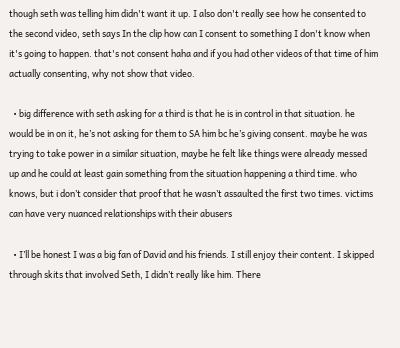though seth was telling him didn't want it up. I also don't really see how he consented to the second video, seth says In the clip how can I consent to something I don't know when it's going to happen. that's not consent haha and if you had other videos of that time of him actually consenting, why not show that video.

  • big difference with seth asking for a third is that he is in control in that situation. he would be in on it, he’s not asking for them to SA him bc he’s giving consent. maybe he was trying to take power in a similar situation, maybe he felt like things were already messed up and he could at least gain something from the situation happening a third time. who knows, but i don’t consider that proof that he wasn’t assaulted the first two times. victims can have very nuanced relationships with their abusers

  • I’ll be honest I was a big fan of David and his friends. I still enjoy their content. I skipped through skits that involved Seth, I didn’t really like him. There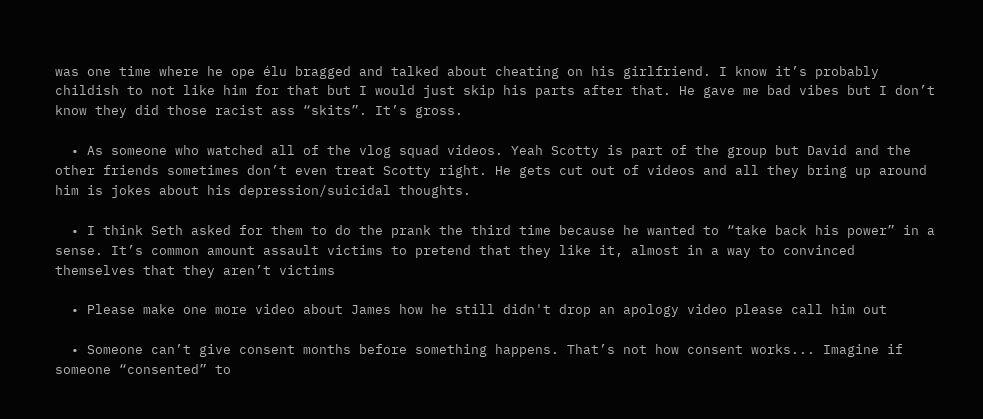was one time where he ope élu bragged and talked about cheating on his girlfriend. I know it’s probably childish to not like him for that but I would just skip his parts after that. He gave me bad vibes but I don’t know they did those racist ass “skits”. It’s gross.

  • As someone who watched all of the vlog squad videos. Yeah Scotty is part of the group but David and the other friends sometimes don’t even treat Scotty right. He gets cut out of videos and all they bring up around him is jokes about his depression/suicidal thoughts.

  • I think Seth asked for them to do the prank the third time because he wanted to “take back his power” in a sense. It’s common amount assault victims to pretend that they like it, almost in a way to convinced themselves that they aren’t victims

  • Please make one more video about James how he still didn't drop an apology video please call him out

  • Someone can’t give consent months before something happens. That’s not how consent works... Imagine if someone “consented” to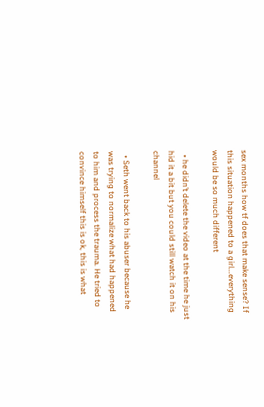sex months how tf does that make sense? If this situation happened to a girl...everything would be so much different

  • he didn’t delete the video at the time he just hid it a bit but you could still watch it on his channel

  • Seth went back to his abuser because he was trying to normalize what had happened to him and process the trauma. He tried to convince himself this is ok, this is what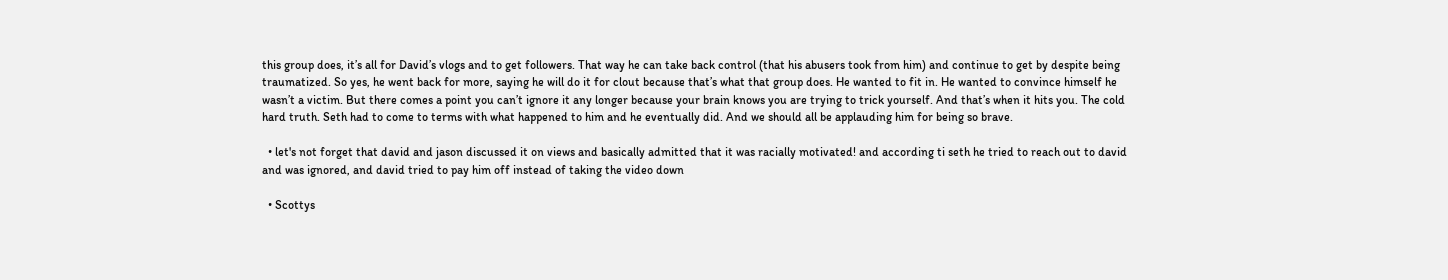this group does, it’s all for David’s vlogs and to get followers. That way he can take back control (that his abusers took from him) and continue to get by despite being traumatized. So yes, he went back for more, saying he will do it for clout because that’s what that group does. He wanted to fit in. He wanted to convince himself he wasn’t a victim. But there comes a point you can’t ignore it any longer because your brain knows you are trying to trick yourself. And that’s when it hits you. The cold hard truth. Seth had to come to terms with what happened to him and he eventually did. And we should all be applauding him for being so brave.

  • let's not forget that david and jason discussed it on views and basically admitted that it was racially motivated! and according ti seth he tried to reach out to david and was ignored, and david tried to pay him off instead of taking the video down

  • Scottys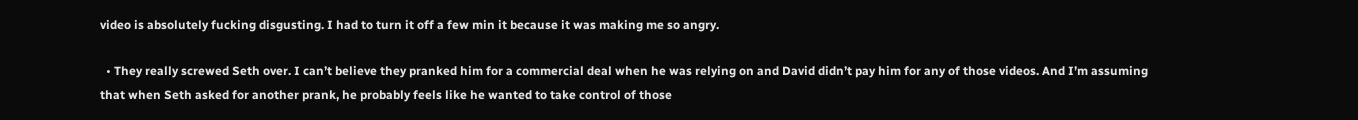video is absolutely fucking disgusting. I had to turn it off a few min it because it was making me so angry.

  • They really screwed Seth over. I can’t believe they pranked him for a commercial deal when he was relying on and David didn’t pay him for any of those videos. And I’m assuming that when Seth asked for another prank, he probably feels like he wanted to take control of those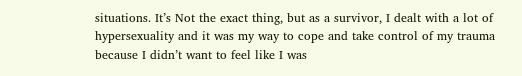situations. It’s Not the exact thing, but as a survivor, I dealt with a lot of hypersexuality and it was my way to cope and take control of my trauma because I didn’t want to feel like I was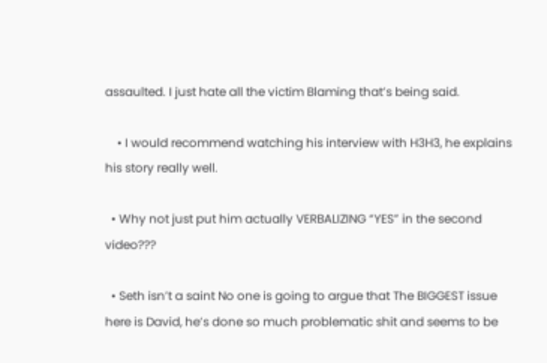assaulted. I just hate all the victim Blaming that’s being said.

    • I would recommend watching his interview with H3H3, he explains his story really well.

  • Why not just put him actually VERBALIZING “YES” in the second video???

  • Seth isn’t a saint No one is going to argue that The BIGGEST issue here is David, he’s done so much problematic shit and seems to be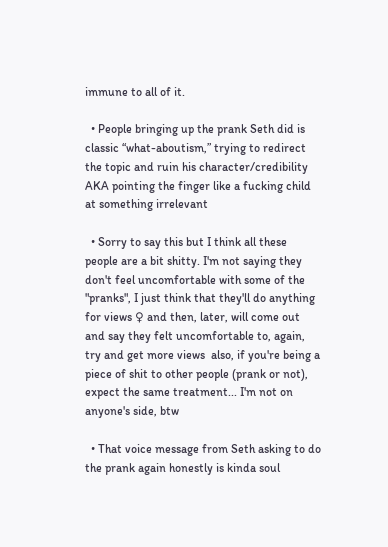immune to all of it.

  • People bringing up the prank Seth did is classic “what-aboutism,” trying to redirect the topic and ruin his character/credibility AKA pointing the finger like a fucking child at something irrelevant

  • Sorry to say this but I think all these people are a bit shitty. I'm not saying they don't feel uncomfortable with some of the "pranks", I just think that they'll do anything for views ♀ and then, later, will come out and say they felt uncomfortable to, again, try and get more views  also, if you're being a piece of shit to other people (prank or not), expect the same treatment... I'm not on anyone's side, btw

  • That voice message from Seth asking to do the prank again honestly is kinda soul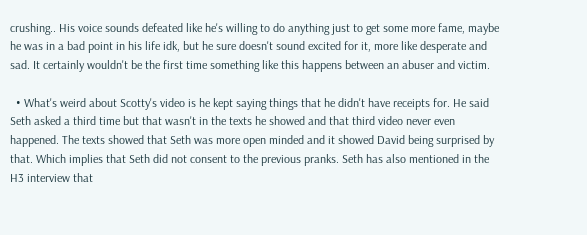crushing.. His voice sounds defeated like he's willing to do anything just to get some more fame, maybe he was in a bad point in his life idk, but he sure doesn't sound excited for it, more like desperate and sad. It certainly wouldn't be the first time something like this happens between an abuser and victim.

  • What's weird about Scotty's video is he kept saying things that he didn't have receipts for. He said Seth asked a third time but that wasn't in the texts he showed and that third video never even happened. The texts showed that Seth was more open minded and it showed David being surprised by that. Which implies that Seth did not consent to the previous pranks. Seth has also mentioned in the H3 interview that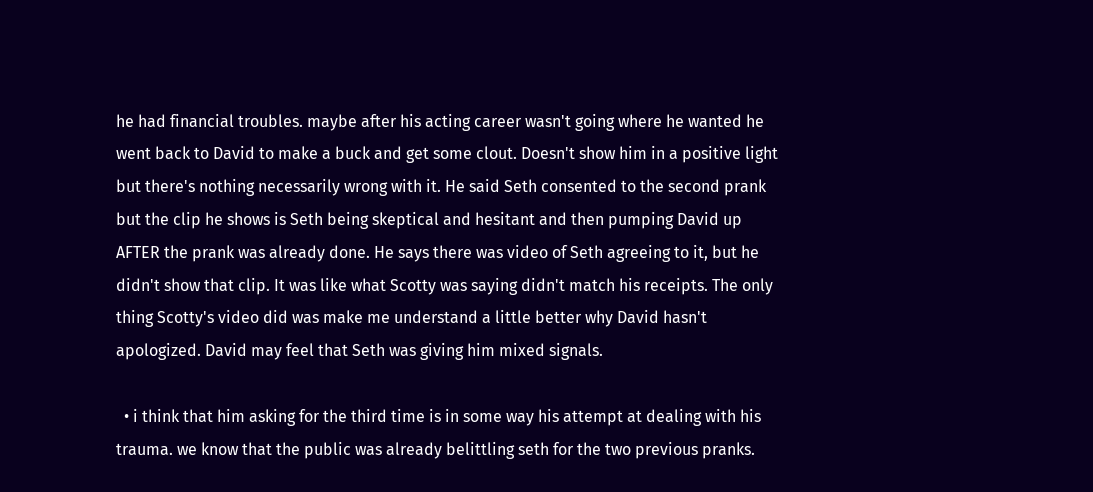he had financial troubles. maybe after his acting career wasn't going where he wanted he went back to David to make a buck and get some clout. Doesn't show him in a positive light but there's nothing necessarily wrong with it. He said Seth consented to the second prank but the clip he shows is Seth being skeptical and hesitant and then pumping David up AFTER the prank was already done. He says there was video of Seth agreeing to it, but he didn't show that clip. It was like what Scotty was saying didn't match his receipts. The only thing Scotty's video did was make me understand a little better why David hasn't apologized. David may feel that Seth was giving him mixed signals.

  • i think that him asking for the third time is in some way his attempt at dealing with his trauma. we know that the public was already belittling seth for the two previous pranks.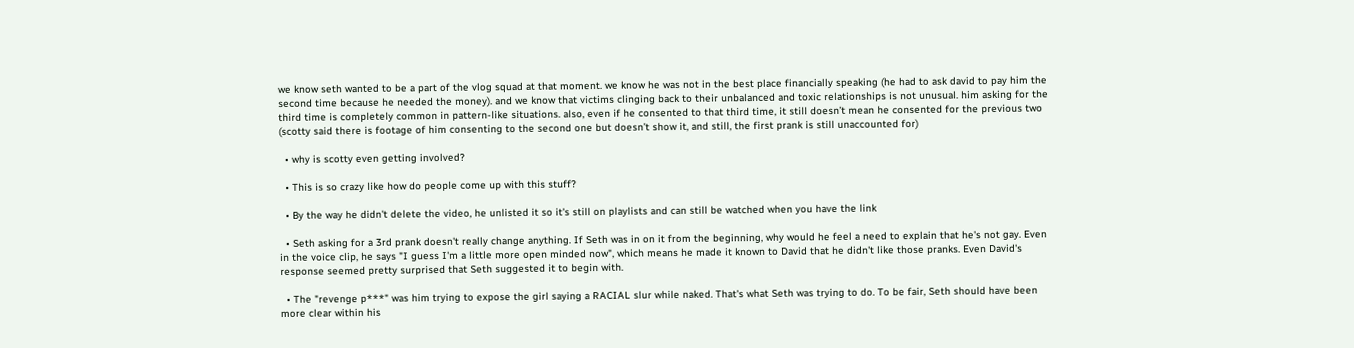we know seth wanted to be a part of the vlog squad at that moment. we know he was not in the best place financially speaking (he had to ask david to pay him the second time because he needed the money). and we know that victims clinging back to their unbalanced and toxic relationships is not unusual. him asking for the third time is completely common in pattern-like situations. also, even if he consented to that third time, it still doesn’t mean he consented for the previous two (scotty said there is footage of him consenting to the second one but doesn’t show it, and still, the first prank is still unaccounted for)

  • why is scotty even getting involved?

  • This is so crazy like how do people come up with this stuff?

  • By the way he didn't delete the video, he unlisted it so it's still on playlists and can still be watched when you have the link

  • Seth asking for a 3rd prank doesn't really change anything. If Seth was in on it from the beginning, why would he feel a need to explain that he's not gay. Even in the voice clip, he says "I guess I'm a little more open minded now", which means he made it known to David that he didn't like those pranks. Even David's response seemed pretty surprised that Seth suggested it to begin with.

  • The "revenge p***" was him trying to expose the girl saying a RACIAL slur while naked. That's what Seth was trying to do. To be fair, Seth should have been more clear within his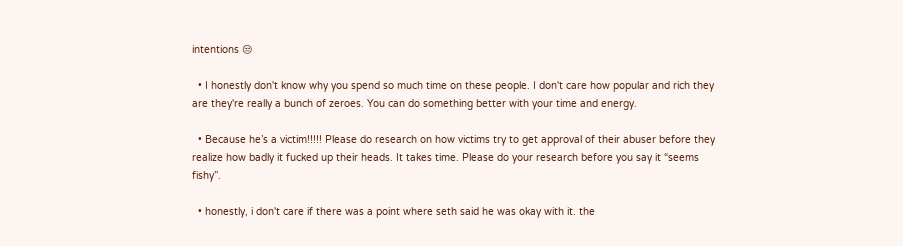intentions 😒

  • I honestly don't know why you spend so much time on these people. I don't care how popular and rich they are they're really a bunch of zeroes. You can do something better with your time and energy.

  • Because he’s a victim!!!!! Please do research on how victims try to get approval of their abuser before they realize how badly it fucked up their heads. It takes time. Please do your research before you say it “seems fishy”.

  • honestly, i don't care if there was a point where seth said he was okay with it. the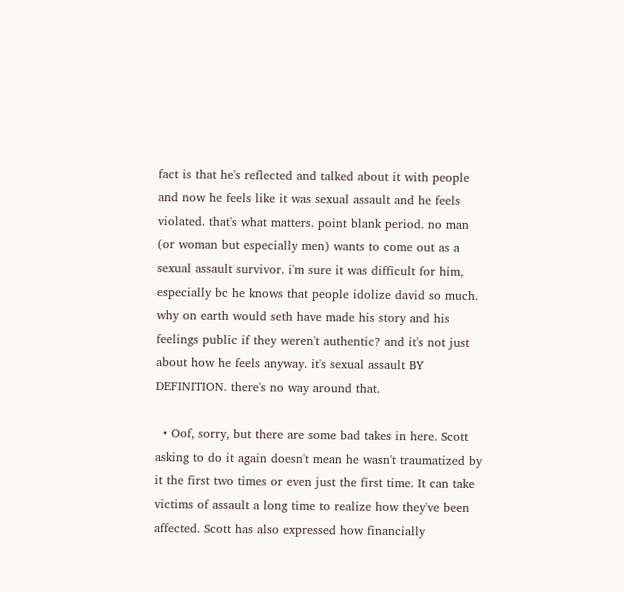fact is that he's reflected and talked about it with people and now he feels like it was sexual assault and he feels violated. that's what matters. point blank period. no man (or woman but especially men) wants to come out as a sexual assault survivor. i'm sure it was difficult for him, especially bc he knows that people idolize david so much. why on earth would seth have made his story and his feelings public if they weren't authentic? and it's not just about how he feels anyway. it's sexual assault BY DEFINITION. there's no way around that.

  • Oof, sorry, but there are some bad takes in here. Scott asking to do it again doesn't mean he wasn't traumatized by it the first two times or even just the first time. It can take victims of assault a long time to realize how they've been affected. Scott has also expressed how financially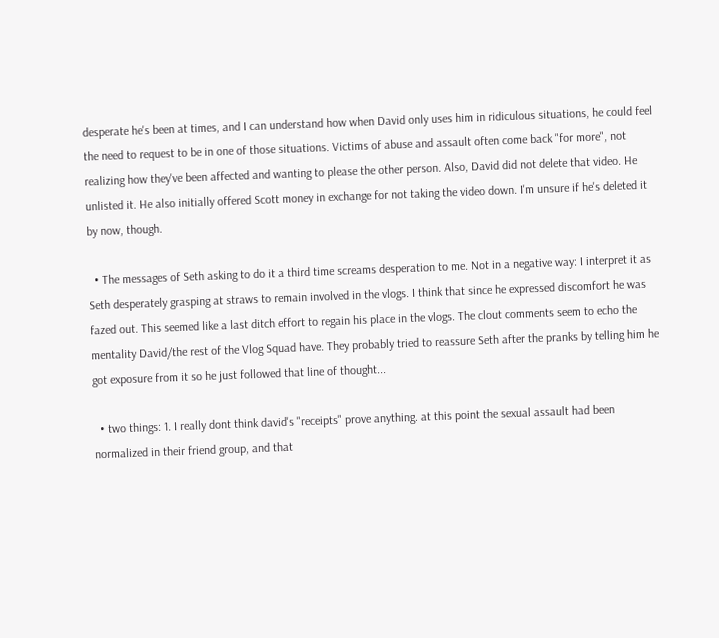desperate he's been at times, and I can understand how when David only uses him in ridiculous situations, he could feel the need to request to be in one of those situations. Victims of abuse and assault often come back "for more", not realizing how they've been affected and wanting to please the other person. Also, David did not delete that video. He unlisted it. He also initially offered Scott money in exchange for not taking the video down. I'm unsure if he's deleted it by now, though.

  • The messages of Seth asking to do it a third time screams desperation to me. Not in a negative way: I interpret it as Seth desperately grasping at straws to remain involved in the vlogs. I think that since he expressed discomfort he was fazed out. This seemed like a last ditch effort to regain his place in the vlogs. The clout comments seem to echo the mentality David/the rest of the Vlog Squad have. They probably tried to reassure Seth after the pranks by telling him he got exposure from it so he just followed that line of thought...

  • two things: 1. I really dont think david's "receipts" prove anything. at this point the sexual assault had been normalized in their friend group, and that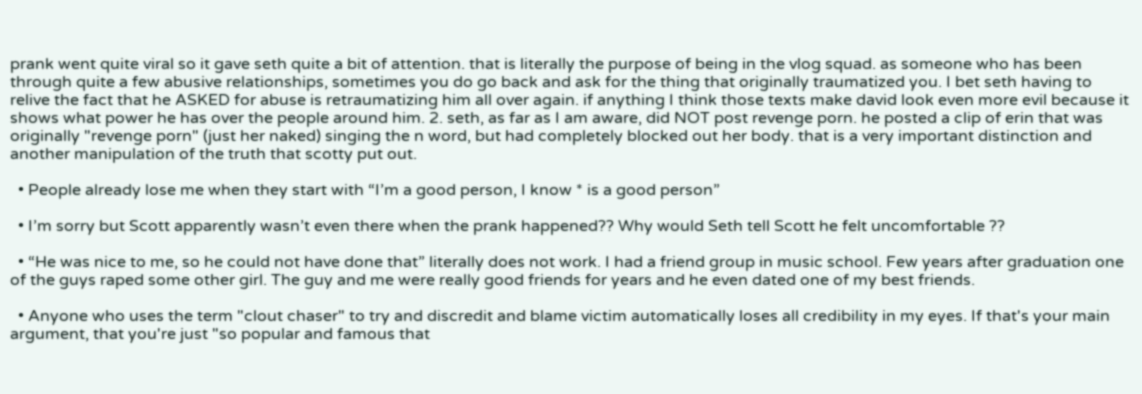prank went quite viral so it gave seth quite a bit of attention. that is literally the purpose of being in the vlog squad. as someone who has been through quite a few abusive relationships, sometimes you do go back and ask for the thing that originally traumatized you. I bet seth having to relive the fact that he ASKED for abuse is retraumatizing him all over again. if anything I think those texts make david look even more evil because it shows what power he has over the people around him. 2. seth, as far as I am aware, did NOT post revenge porn. he posted a clip of erin that was originally "revenge porn" (just her naked) singing the n word, but had completely blocked out her body. that is a very important distinction and another manipulation of the truth that scotty put out.

  • People already lose me when they start with “I’m a good person, I know * is a good person”

  • I’m sorry but Scott apparently wasn’t even there when the prank happened?? Why would Seth tell Scott he felt uncomfortable ??

  • “He was nice to me, so he could not have done that” literally does not work. I had a friend group in music school. Few years after graduation one of the guys raped some other girl. The guy and me were really good friends for years and he even dated one of my best friends.

  • Anyone who uses the term "clout chaser" to try and discredit and blame victim automatically loses all credibility in my eyes. If that's your main argument, that you're just "so popular and famous that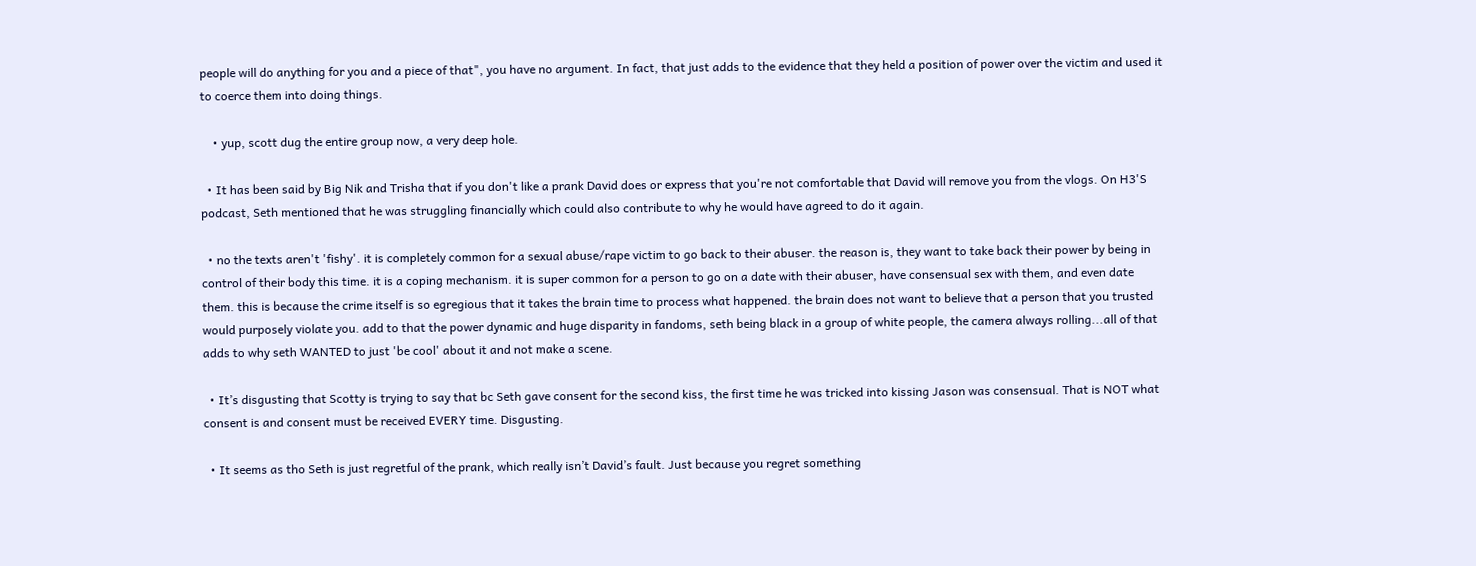people will do anything for you and a piece of that", you have no argument. In fact, that just adds to the evidence that they held a position of power over the victim and used it to coerce them into doing things.

    • yup, scott dug the entire group now, a very deep hole.

  • It has been said by Big Nik and Trisha that if you don't like a prank David does or express that you're not comfortable that David will remove you from the vlogs. On H3'S podcast, Seth mentioned that he was struggling financially which could also contribute to why he would have agreed to do it again.

  • no the texts aren't 'fishy'. it is completely common for a sexual abuse/rape victim to go back to their abuser. the reason is, they want to take back their power by being in control of their body this time. it is a coping mechanism. it is super common for a person to go on a date with their abuser, have consensual sex with them, and even date them. this is because the crime itself is so egregious that it takes the brain time to process what happened. the brain does not want to believe that a person that you trusted would purposely violate you. add to that the power dynamic and huge disparity in fandoms, seth being black in a group of white people, the camera always rolling...all of that adds to why seth WANTED to just 'be cool' about it and not make a scene.

  • It’s disgusting that Scotty is trying to say that bc Seth gave consent for the second kiss, the first time he was tricked into kissing Jason was consensual. That is NOT what consent is and consent must be received EVERY time. Disgusting.

  • It seems as tho Seth is just regretful of the prank, which really isn’t David’s fault. Just because you regret something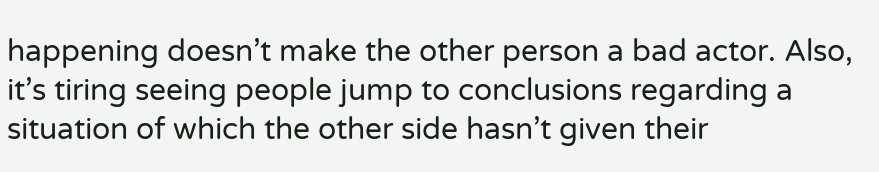happening doesn’t make the other person a bad actor. Also, it’s tiring seeing people jump to conclusions regarding a situation of which the other side hasn’t given their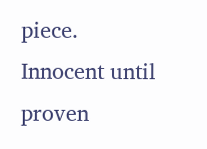piece. Innocent until proven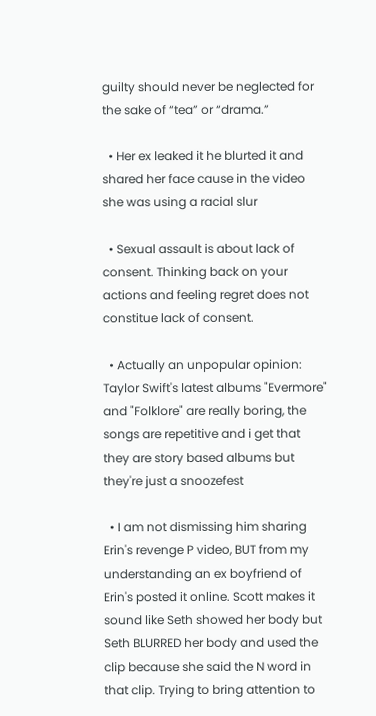guilty should never be neglected for the sake of “tea” or “drama.”

  • Her ex leaked it he blurted it and shared her face cause in the video she was using a racial slur

  • Sexual assault is about lack of consent. Thinking back on your actions and feeling regret does not constitue lack of consent.

  • Actually an unpopular opinion: Taylor Swift's latest albums "Evermore" and "Folklore" are really boring, the songs are repetitive and i get that they are story based albums but they're just a snoozefest

  • I am not dismissing him sharing Erin's revenge P video, BUT from my understanding an ex boyfriend of Erin's posted it online. Scott makes it sound like Seth showed her body but Seth BLURRED her body and used the clip because she said the N word in that clip. Trying to bring attention to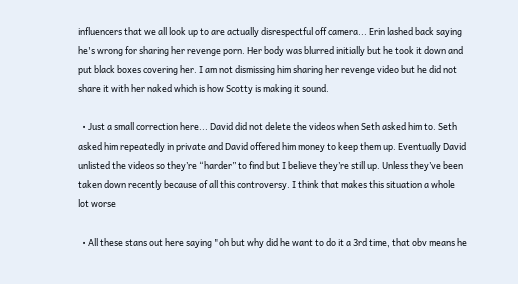influencers that we all look up to are actually disrespectful off camera... Erin lashed back saying he's wrong for sharing her revenge porn. Her body was blurred initially but he took it down and put black boxes covering her. I am not dismissing him sharing her revenge video but he did not share it with her naked which is how Scotty is making it sound.

  • Just a small correction here... David did not delete the videos when Seth asked him to. Seth asked him repeatedly in private and David offered him money to keep them up. Eventually David unlisted the videos so they’re “harder” to find but I believe they’re still up. Unless they’ve been taken down recently because of all this controversy. I think that makes this situation a whole lot worse

  • All these stans out here saying "oh but why did he want to do it a 3rd time, that obv means he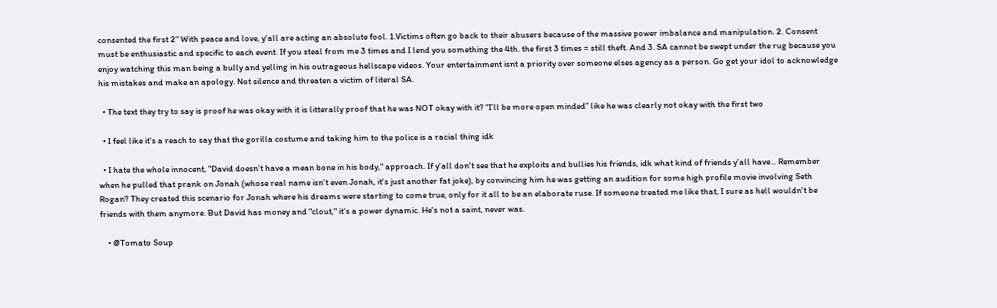consented the first 2" With peace and love, y'all are acting an absolute fool. 1.Victims often go back to their abusers because of the massive power imbalance and manipulation. 2. Consent must be enthusiastic and specific to each event. If you steal from me 3 times and I lend you something the 4th. the first 3 times = still theft. And 3. SA cannot be swept under the rug because you enjoy watching this man being a bully and yelling in his outrageous hellscape videos. Your entertainment isnt a priority over someone elses agency as a person. Go get your idol to acknowledge his mistakes and make an apology. Not silence and threaten a victim of literal SA.

  • The text they try to say is proof he was okay with it is litterally proof that he was NOT okay with it? “I’ll be more open minded” like he was clearly not okay with the first two

  • I feel like it's a reach to say that the gorilla costume and taking him to the police is a racial thing idk

  • I hate the whole innocent, "David doesn't have a mean bone in his body," approach. If y'all don't see that he exploits and bullies his friends, idk what kind of friends y'all have... Remember when he pulled that prank on Jonah (whose real name isn't even Jonah, it's just another fat joke), by convincing him he was getting an audition for some high profile movie involving Seth Rogan? They created this scenario for Jonah where his dreams were starting to come true, only for it all to be an elaborate ruse. If someone treated me like that, I sure as hell wouldn't be friends with them anymore. But David has money and "clout," it's a power dynamic. He's not a saint, never was.

    • @Tomato Soup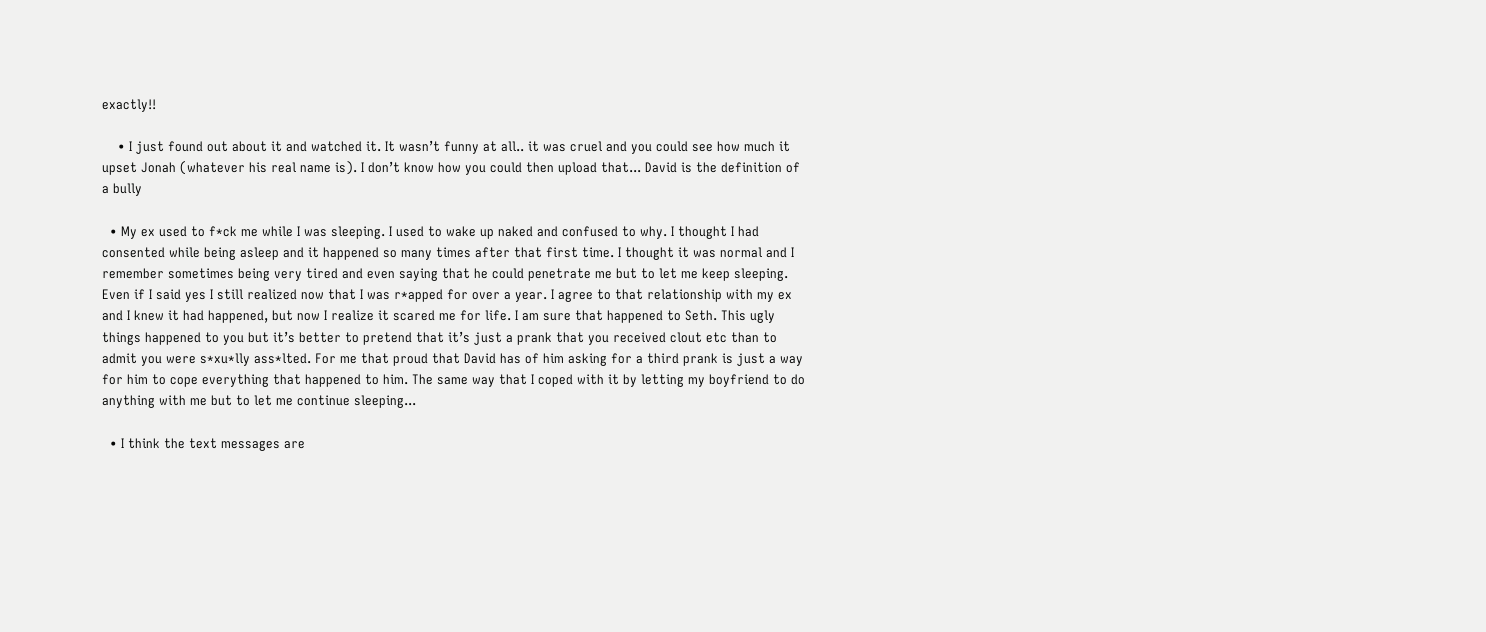exactly!!

    • I just found out about it and watched it. It wasn’t funny at all.. it was cruel and you could see how much it upset Jonah (whatever his real name is). I don’t know how you could then upload that... David is the definition of a bully

  • My ex used to f*ck me while I was sleeping. I used to wake up naked and confused to why. I thought I had consented while being asleep and it happened so many times after that first time. I thought it was normal and I remember sometimes being very tired and even saying that he could penetrate me but to let me keep sleeping. Even if I said yes I still realized now that I was r*apped for over a year. I agree to that relationship with my ex and I knew it had happened, but now I realize it scared me for life. I am sure that happened to Seth. This ugly things happened to you but it’s better to pretend that it’s just a prank that you received clout etc than to admit you were s*xu*lly ass*lted. For me that proud that David has of him asking for a third prank is just a way for him to cope everything that happened to him. The same way that I coped with it by letting my boyfriend to do anything with me but to let me continue sleeping...

  • I think the text messages are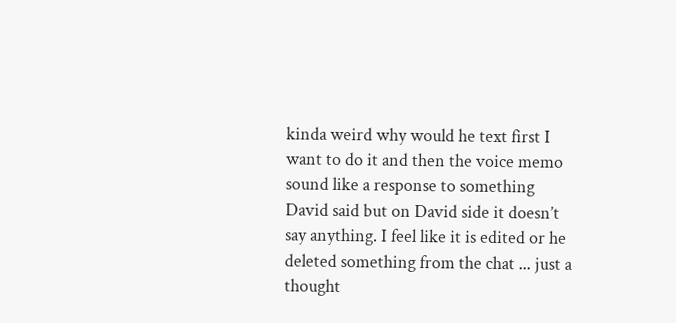kinda weird why would he text first I want to do it and then the voice memo sound like a response to something David said but on David side it doesn’t say anything. I feel like it is edited or he deleted something from the chat ... just a thought